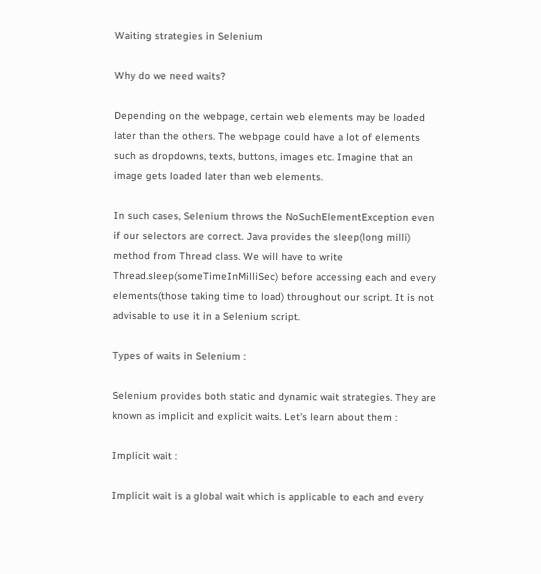Waiting strategies in Selenium

Why do we need waits?

Depending on the webpage, certain web elements may be loaded later than the others. The webpage could have a lot of elements such as dropdowns, texts, buttons, images etc. Imagine that an image gets loaded later than web elements.

In such cases, Selenium throws the NoSuchElementException even if our selectors are correct. Java provides the sleep(long milli) method from Thread class. We will have to write Thread.sleep(someTimeInMilliSec) before accessing each and every elements(those taking time to load) throughout our script. It is not advisable to use it in a Selenium script.

Types of waits in Selenium :

Selenium provides both static and dynamic wait strategies. They are known as implicit and explicit waits. Let's learn about them :

Implicit wait :

Implicit wait is a global wait which is applicable to each and every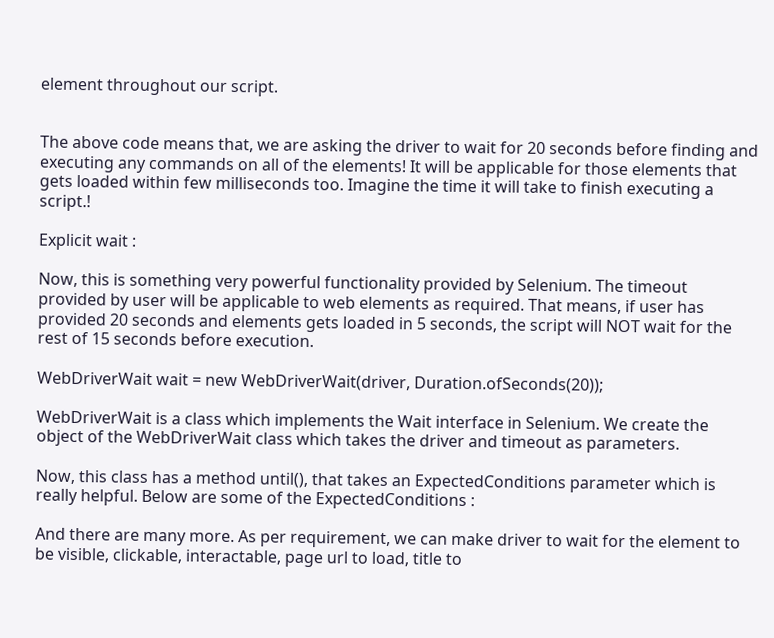element throughout our script.


The above code means that, we are asking the driver to wait for 20 seconds before finding and executing any commands on all of the elements! It will be applicable for those elements that gets loaded within few milliseconds too. Imagine the time it will take to finish executing a script.!

Explicit wait :

Now, this is something very powerful functionality provided by Selenium. The timeout provided by user will be applicable to web elements as required. That means, if user has provided 20 seconds and elements gets loaded in 5 seconds, the script will NOT wait for the rest of 15 seconds before execution.

WebDriverWait wait = new WebDriverWait(driver, Duration.ofSeconds(20));

WebDriverWait is a class which implements the Wait interface in Selenium. We create the object of the WebDriverWait class which takes the driver and timeout as parameters.

Now, this class has a method until(), that takes an ExpectedConditions parameter which is really helpful. Below are some of the ExpectedConditions :

And there are many more. As per requirement, we can make driver to wait for the element to be visible, clickable, interactable, page url to load, title to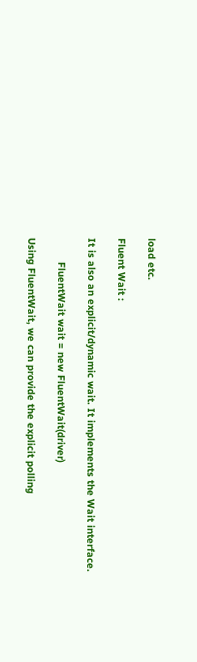load etc.

Fluent Wait :

It is also an explicit/dynamic wait. It implements the Wait interface.

        FluentWait wait = new FluentWait(driver)

Using FluentWait, we can provide the explicit polling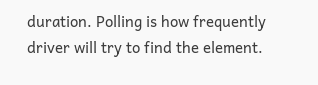duration. Polling is how frequently driver will try to find the element.